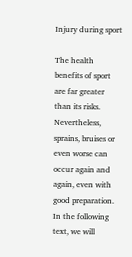Injury during sport

The health benefits of sport are far greater than its risks. Nevertheless, sprains, bruises or even worse can occur again and again, even with good preparation. In the following text, we will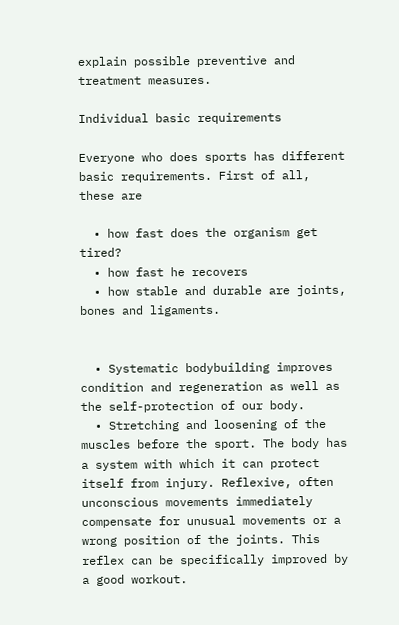explain possible preventive and treatment measures.

Individual basic requirements

Everyone who does sports has different basic requirements. First of all, these are

  • how fast does the organism get tired?
  • how fast he recovers
  • how stable and durable are joints, bones and ligaments.


  • Systematic bodybuilding improves condition and regeneration as well as the self-protection of our body.
  • Stretching and loosening of the muscles before the sport. The body has a system with which it can protect itself from injury. Reflexive, often unconscious movements immediately compensate for unusual movements or a wrong position of the joints. This reflex can be specifically improved by a good workout.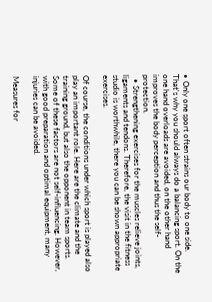• Only one sport often strains our body to one side. That's why you should always do a balancing sport. On the one hand overloads are avoided, on the other hand improves the body perception and thus the self-protection.
  • Strengthening exercises for the muscles relieve joints, ligaments and tendons. Therefore, the visit in the fitness studio is worthwhile, there you can be shown appropriate exercises.

Of course, the conditions under which sport is played also play an important role. Here are the climate and the training ground, but also the opponent in team sports. Some of these factors are not self-influencing. However, with good preparation and optimal equipment, many injuries can be avoided.

Measures for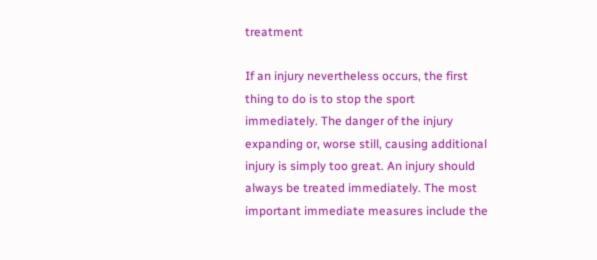treatment

If an injury nevertheless occurs, the first thing to do is to stop the sport immediately. The danger of the injury expanding or, worse still, causing additional injury is simply too great. An injury should always be treated immediately. The most important immediate measures include the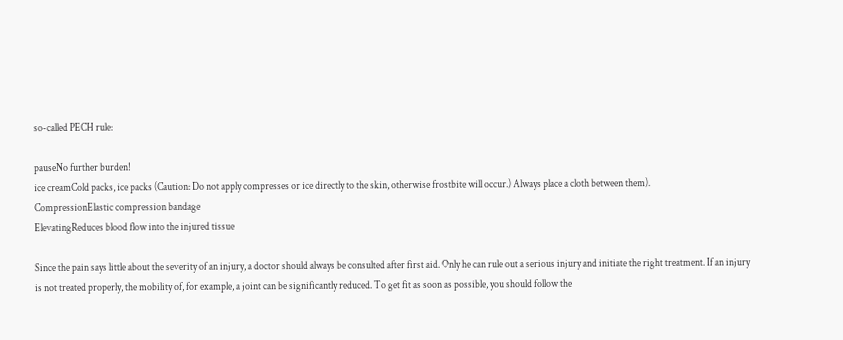so-called PECH rule:

pauseNo further burden!
ice creamCold packs, ice packs (Caution: Do not apply compresses or ice directly to the skin, otherwise frostbite will occur.) Always place a cloth between them).
CompressionElastic compression bandage
ElevatingReduces blood flow into the injured tissue

Since the pain says little about the severity of an injury, a doctor should always be consulted after first aid. Only he can rule out a serious injury and initiate the right treatment. If an injury is not treated properly, the mobility of, for example, a joint can be significantly reduced. To get fit as soon as possible, you should follow the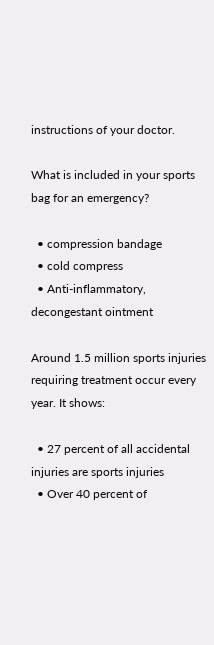instructions of your doctor.

What is included in your sports bag for an emergency?

  • compression bandage
  • cold compress
  • Anti-inflammatory, decongestant ointment

Around 1.5 million sports injuries requiring treatment occur every year. It shows:

  • 27 percent of all accidental injuries are sports injuries
  • Over 40 percent of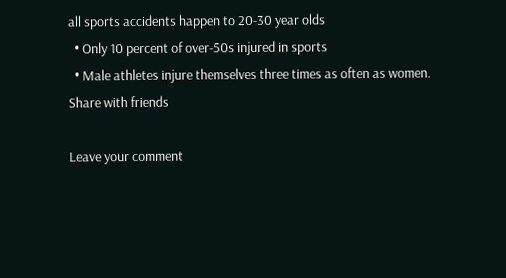all sports accidents happen to 20-30 year olds
  • Only 10 percent of over-50s injured in sports
  • Male athletes injure themselves three times as often as women.
Share with friends

Leave your comment